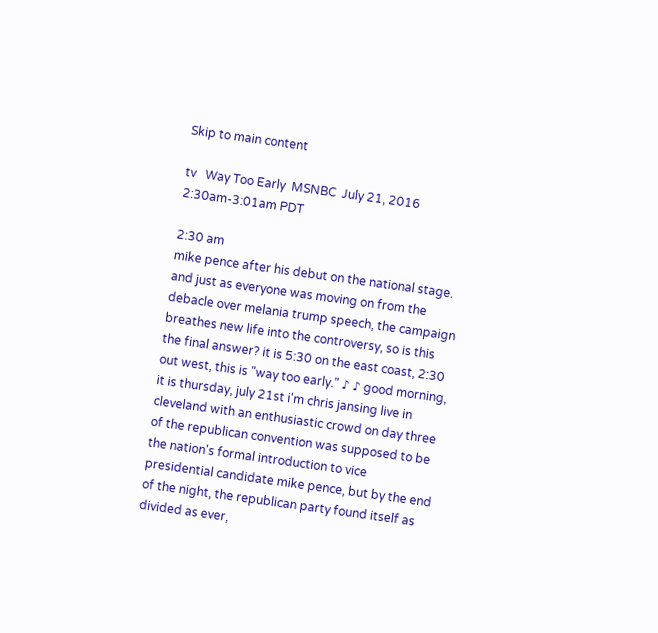Skip to main content

tv   Way Too Early  MSNBC  July 21, 2016 2:30am-3:01am PDT

2:30 am
mike pence after his debut on the national stage. and just as everyone was moving on from the debacle over melania trump speech, the campaign breathes new life into the controversy, so is this the final answer? it is 5:30 on the east coast, 2:30 out west, this is "way too early." ♪ ♪ good morning, it is thursday, july 21st i'm chris jansing live in cleveland with an enthusiastic crowd on day three of the republican convention was supposed to be the nation's formal introduction to vice presidential candidate mike pence, but by the end of the night, the republican party found itself as divided as ever,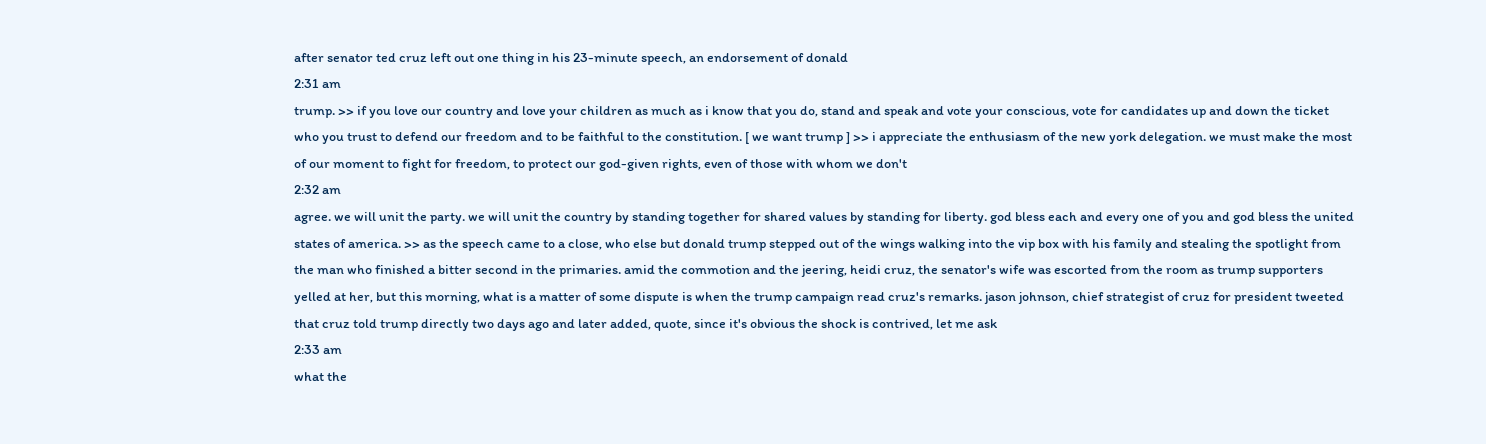after senator ted cruz left out one thing in his 23-minute speech, an endorsement of donald
2:31 am
trump. >> if you love our country and love your children as much as i know that you do, stand and speak and vote your conscious, vote for candidates up and down the ticket who you trust to defend our freedom and to be faithful to the constitution. [ we want trump ] >> i appreciate the enthusiasm of the new york delegation. we must make the most of our moment to fight for freedom, to protect our god-given rights, even of those with whom we don't
2:32 am
agree. we will unit the party. we will unit the country by standing together for shared values by standing for liberty. god bless each and every one of you and god bless the united states of america. >> as the speech came to a close, who else but donald trump stepped out of the wings walking into the vip box with his family and stealing the spotlight from the man who finished a bitter second in the primaries. amid the commotion and the jeering, heidi cruz, the senator's wife was escorted from the room as trump supporters yelled at her, but this morning, what is a matter of some dispute is when the trump campaign read cruz's remarks. jason johnson, chief strategist of cruz for president tweeted that cruz told trump directly two days ago and later added, quote, since it's obvious the shock is contrived, let me ask
2:33 am
what the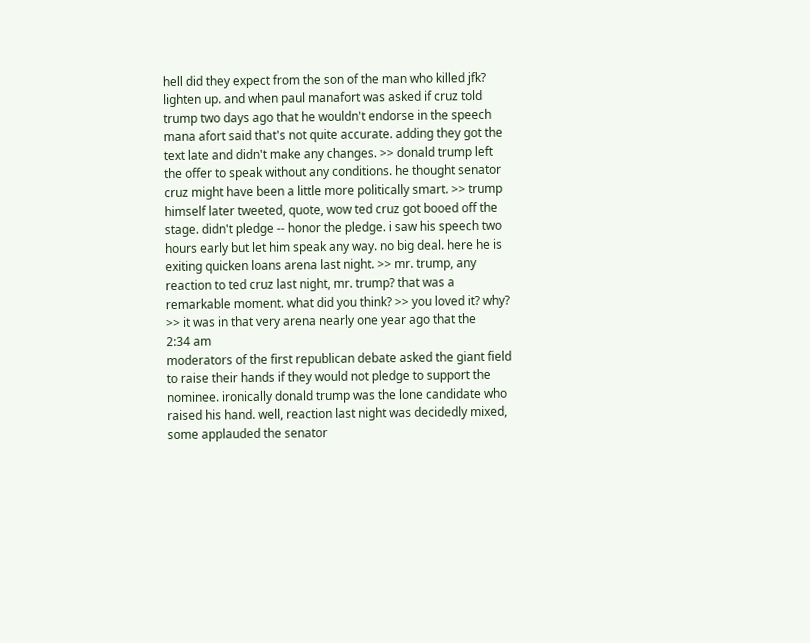hell did they expect from the son of the man who killed jfk? lighten up. and when paul manafort was asked if cruz told trump two days ago that he wouldn't endorse in the speech mana afort said that's not quite accurate. adding they got the text late and didn't make any changes. >> donald trump left the offer to speak without any conditions. he thought senator cruz might have been a little more politically smart. >> trump himself later tweeted, quote, wow ted cruz got booed off the stage. didn't pledge -- honor the pledge. i saw his speech two hours early but let him speak any way. no big deal. here he is exiting quicken loans arena last night. >> mr. trump, any reaction to ted cruz last night, mr. trump? that was a remarkable moment. what did you think? >> you loved it? why? >> it was in that very arena nearly one year ago that the
2:34 am
moderators of the first republican debate asked the giant field to raise their hands if they would not pledge to support the nominee. ironically donald trump was the lone candidate who raised his hand. well, reaction last night was decidedly mixed, some applauded the senator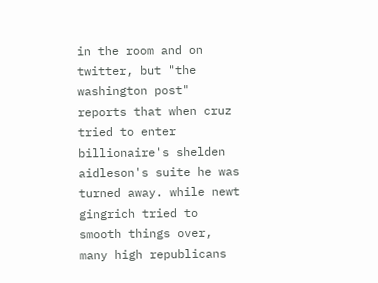in the room and on twitter, but "the washington post" reports that when cruz tried to enter billionaire's shelden aidleson's suite he was turned away. while newt gingrich tried to smooth things over, many high republicans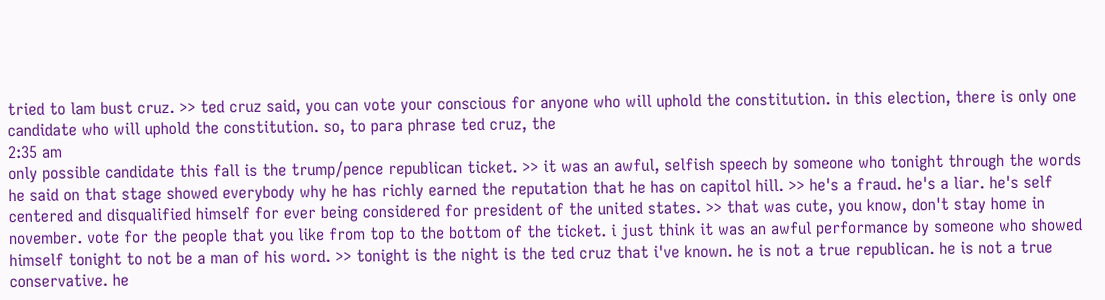tried to lam bust cruz. >> ted cruz said, you can vote your conscious for anyone who will uphold the constitution. in this election, there is only one candidate who will uphold the constitution. so, to para phrase ted cruz, the
2:35 am
only possible candidate this fall is the trump/pence republican ticket. >> it was an awful, selfish speech by someone who tonight through the words he said on that stage showed everybody why he has richly earned the reputation that he has on capitol hill. >> he's a fraud. he's a liar. he's self centered and disqualified himself for ever being considered for president of the united states. >> that was cute, you know, don't stay home in november. vote for the people that you like from top to the bottom of the ticket. i just think it was an awful performance by someone who showed himself tonight to not be a man of his word. >> tonight is the night is the ted cruz that i've known. he is not a true republican. he is not a true conservative. he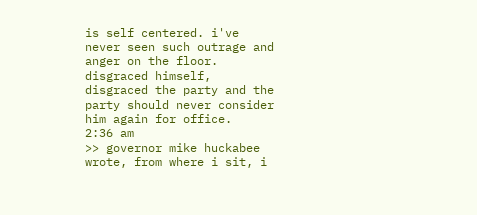is self centered. i've never seen such outrage and anger on the floor. disgraced himself, disgraced the party and the party should never consider him again for office.
2:36 am
>> governor mike huckabee wrote, from where i sit, i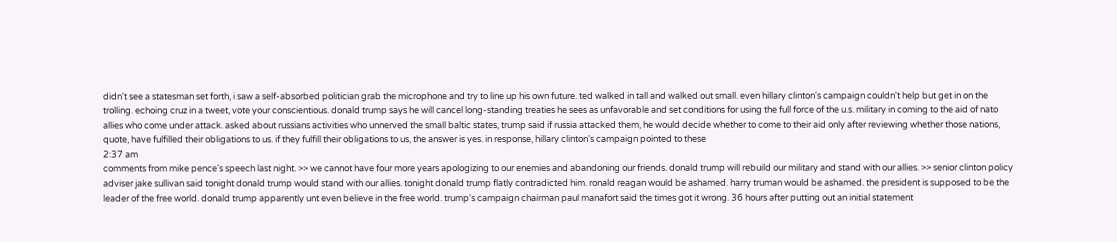didn't see a statesman set forth, i saw a self-absorbed politician grab the microphone and try to line up his own future. ted walked in tall and walked out small. even hillary clinton's campaign couldn't help but get in on the trolling. echoing cruz in a tweet, vote your conscientious. donald trump says he will cancel long-standing treaties he sees as unfavorable and set conditions for using the full force of the u.s. military in coming to the aid of nato allies who come under attack. asked about russians activities who unnerved the small baltic states, trump said if russia attacked them, he would decide whether to come to their aid only after reviewing whether those nations, quote, have fulfilled their obligations to us. if they fulfill their obligations to us, the answer is yes. in response, hillary clinton's campaign pointed to these
2:37 am
comments from mike pence's speech last night. >> we cannot have four more years apologizing to our enemies and abandoning our friends. donald trump will rebuild our military and stand with our allies. >> senior clinton policy adviser jake sullivan said tonight donald trump would stand with our allies. tonight donald trump flatly contradicted him. ronald reagan would be ashamed. harry truman would be ashamed. the president is supposed to be the leader of the free world. donald trump apparently unt even believe in the free world. trump's campaign chairman paul manafort said the times got it wrong. 36 hours after putting out an initial statement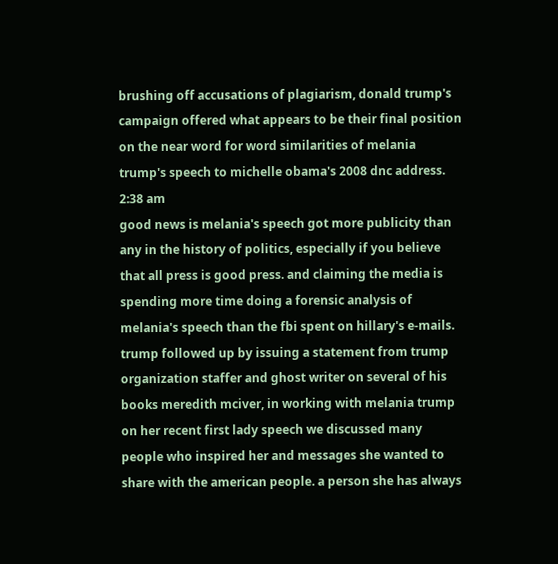brushing off accusations of plagiarism, donald trump's campaign offered what appears to be their final position on the near word for word similarities of melania trump's speech to michelle obama's 2008 dnc address.
2:38 am
good news is melania's speech got more publicity than any in the history of politics, especially if you believe that all press is good press. and claiming the media is spending more time doing a forensic analysis of melania's speech than the fbi spent on hillary's e-mails. trump followed up by issuing a statement from trump organization staffer and ghost writer on several of his books meredith mciver, in working with melania trump on her recent first lady speech we discussed many people who inspired her and messages she wanted to share with the american people. a person she has always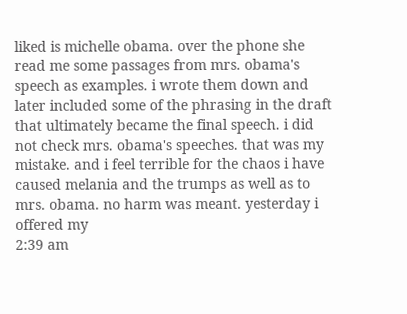liked is michelle obama. over the phone she read me some passages from mrs. obama's speech as examples. i wrote them down and later included some of the phrasing in the draft that ultimately became the final speech. i did not check mrs. obama's speeches. that was my mistake. and i feel terrible for the chaos i have caused melania and the trumps as well as to mrs. obama. no harm was meant. yesterday i offered my
2:39 am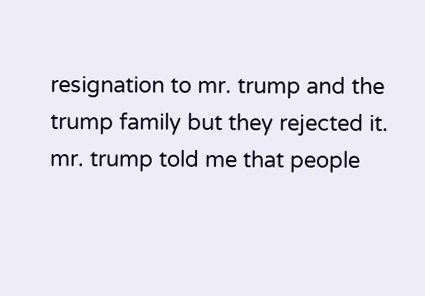resignation to mr. trump and the trump family but they rejected it. mr. trump told me that people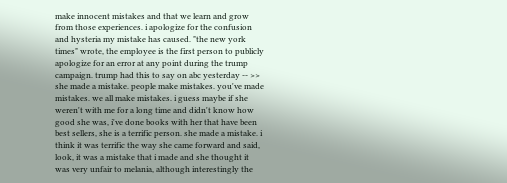make innocent mistakes and that we learn and grow from those experiences. i apologize for the confusion and hysteria my mistake has caused. "the new york times" wrote, the employee is the first person to publicly apologize for an error at any point during the trump campaign. trump had this to say on abc yesterday -- >> she made a mistake. people make mistakes. you've made mistakes. we all make mistakes. i guess maybe if she weren't with me for a long time and didn't know how good she was, i've done books with her that have been best sellers, she is a terrific person. she made a mistake. i think it was terrific the way she came forward and said, look, it was a mistake that i made and she thought it was very unfair to melania, although interestingly the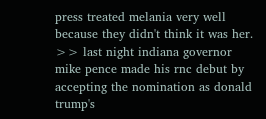press treated melania very well because they didn't think it was her. >> last night indiana governor mike pence made his rnc debut by accepting the nomination as donald trump's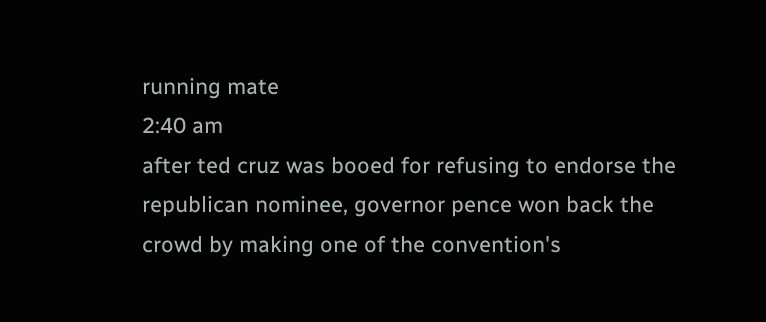running mate
2:40 am
after ted cruz was booed for refusing to endorse the republican nominee, governor pence won back the crowd by making one of the convention's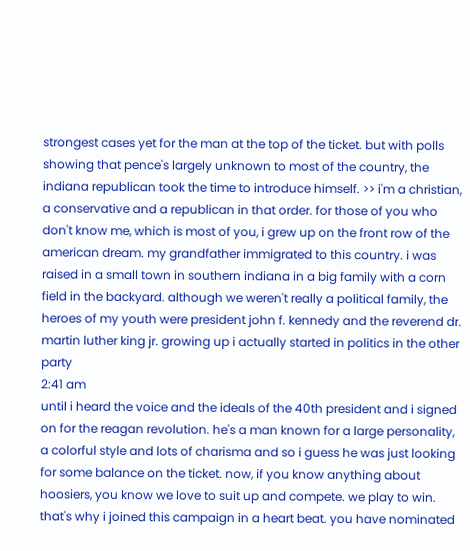strongest cases yet for the man at the top of the ticket. but with polls showing that pence's largely unknown to most of the country, the indiana republican took the time to introduce himself. >> i'm a christian, a conservative and a republican in that order. for those of you who don't know me, which is most of you, i grew up on the front row of the american dream. my grandfather immigrated to this country. i was raised in a small town in southern indiana in a big family with a corn field in the backyard. although we weren't really a political family, the heroes of my youth were president john f. kennedy and the reverend dr. martin luther king jr. growing up i actually started in politics in the other party
2:41 am
until i heard the voice and the ideals of the 40th president and i signed on for the reagan revolution. he's a man known for a large personality, a colorful style and lots of charisma and so i guess he was just looking for some balance on the ticket. now, if you know anything about hoosiers, you know we love to suit up and compete. we play to win. that's why i joined this campaign in a heart beat. you have nominated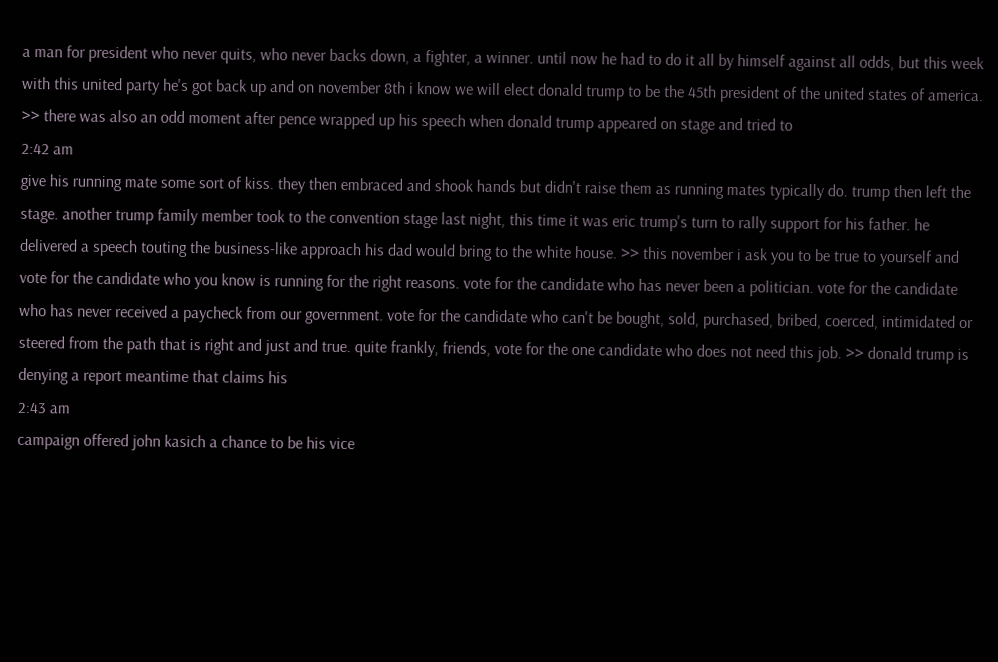a man for president who never quits, who never backs down, a fighter, a winner. until now he had to do it all by himself against all odds, but this week with this united party he's got back up and on november 8th i know we will elect donald trump to be the 45th president of the united states of america. >> there was also an odd moment after pence wrapped up his speech when donald trump appeared on stage and tried to
2:42 am
give his running mate some sort of kiss. they then embraced and shook hands but didn't raise them as running mates typically do. trump then left the stage. another trump family member took to the convention stage last night, this time it was eric trump's turn to rally support for his father. he delivered a speech touting the business-like approach his dad would bring to the white house. >> this november i ask you to be true to yourself and vote for the candidate who you know is running for the right reasons. vote for the candidate who has never been a politician. vote for the candidate who has never received a paycheck from our government. vote for the candidate who can't be bought, sold, purchased, bribed, coerced, intimidated or steered from the path that is right and just and true. quite frankly, friends, vote for the one candidate who does not need this job. >> donald trump is denying a report meantime that claims his
2:43 am
campaign offered john kasich a chance to be his vice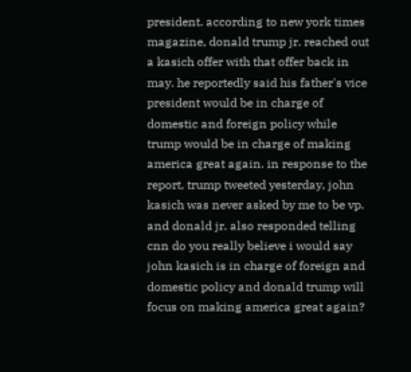president. according to new york times magazine, donald trump jr. reached out a kasich offer with that offer back in may. he reportedly said his father's vice president would be in charge of domestic and foreign policy while trump would be in charge of making america great again. in response to the report, trump tweeted yesterday, john kasich was never asked by me to be vp. and donald jr. also responded telling cnn do you really believe i would say john kasich is in charge of foreign and domestic policy and donald trump will focus on making america great again?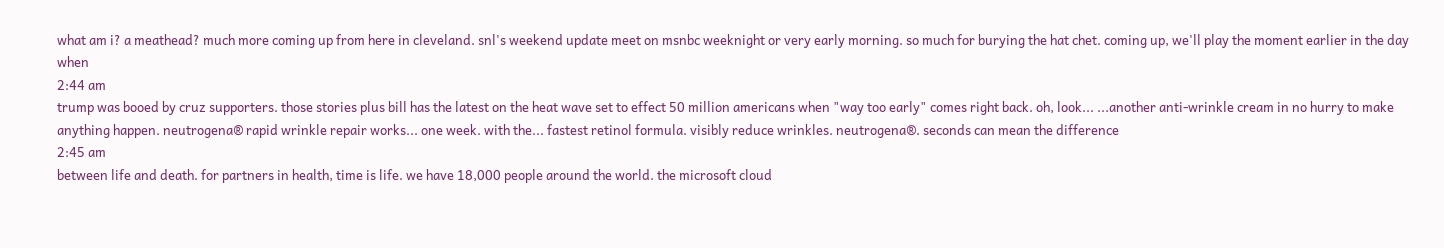what am i? a meathead? much more coming up from here in cleveland. snl's weekend update meet on msnbc weeknight or very early morning. so much for burying the hat chet. coming up, we'll play the moment earlier in the day when
2:44 am
trump was booed by cruz supporters. those stories plus bill has the latest on the heat wave set to effect 50 million americans when "way too early" comes right back. oh, look... ...another anti-wrinkle cream in no hurry to make anything happen. neutrogena® rapid wrinkle repair works... one week. with the... fastest retinol formula. visibly reduce wrinkles. neutrogena®. seconds can mean the difference
2:45 am
between life and death. for partners in health, time is life. we have 18,000 people around the world. the microsoft cloud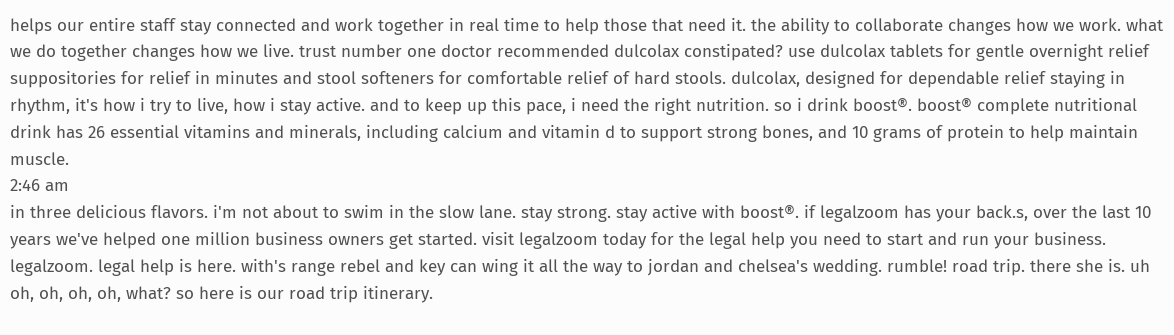helps our entire staff stay connected and work together in real time to help those that need it. the ability to collaborate changes how we work. what we do together changes how we live. trust number one doctor recommended dulcolax constipated? use dulcolax tablets for gentle overnight relief suppositories for relief in minutes and stool softeners for comfortable relief of hard stools. dulcolax, designed for dependable relief staying in rhythm, it's how i try to live, how i stay active. and to keep up this pace, i need the right nutrition. so i drink boost®. boost® complete nutritional drink has 26 essential vitamins and minerals, including calcium and vitamin d to support strong bones, and 10 grams of protein to help maintain muscle.
2:46 am
in three delicious flavors. i'm not about to swim in the slow lane. stay strong. stay active with boost®. if legalzoom has your back.s, over the last 10 years we've helped one million business owners get started. visit legalzoom today for the legal help you need to start and run your business. legalzoom. legal help is here. with's range rebel and key can wing it all the way to jordan and chelsea's wedding. rumble! road trip. there she is. uh oh, oh, oh, oh, what? so here is our road trip itinerary.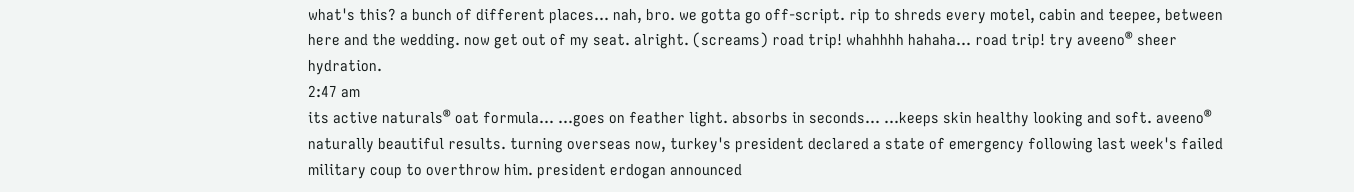what's this? a bunch of different places... nah, bro. we gotta go off-script. rip to shreds every motel, cabin and teepee, between here and the wedding. now get out of my seat. alright. (screams) road trip! whahhhh hahaha... road trip! try aveeno® sheer hydration.
2:47 am
its active naturals® oat formula... ...goes on feather light. absorbs in seconds... ...keeps skin healthy looking and soft. aveeno® naturally beautiful results. turning overseas now, turkey's president declared a state of emergency following last week's failed military coup to overthrow him. president erdogan announced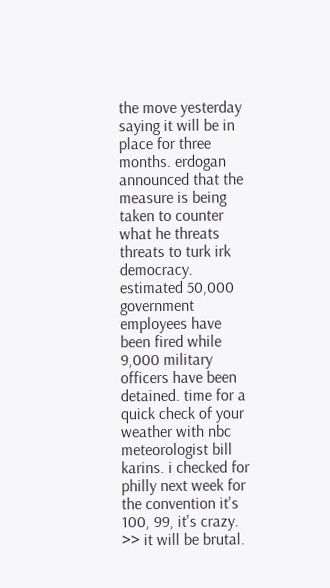the move yesterday saying it will be in place for three months. erdogan announced that the measure is being taken to counter what he threats threats to turk irk democracy. estimated 50,000 government employees have been fired while 9,000 military officers have been detained. time for a quick check of your weather with nbc meteorologist bill karins. i checked for philly next week for the convention it's 100, 99, it's crazy. >> it will be brutal.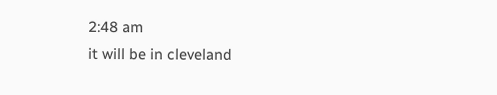2:48 am
it will be in cleveland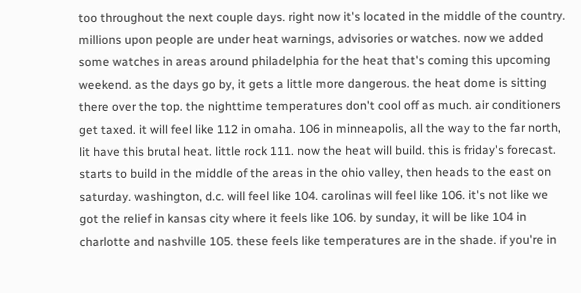too throughout the next couple days. right now it's located in the middle of the country. millions upon people are under heat warnings, advisories or watches. now we added some watches in areas around philadelphia for the heat that's coming this upcoming weekend. as the days go by, it gets a little more dangerous. the heat dome is sitting there over the top. the nighttime temperatures don't cool off as much. air conditioners get taxed. it will feel like 112 in omaha. 106 in minneapolis, all the way to the far north, lit have this brutal heat. little rock 111. now the heat will build. this is friday's forecast. starts to build in the middle of the areas in the ohio valley, then heads to the east on saturday. washington, d.c. will feel like 104. carolinas will feel like 106. it's not like we got the relief in kansas city where it feels like 106. by sunday, it will be like 104 in charlotte and nashville 105. these feels like temperatures are in the shade. if you're in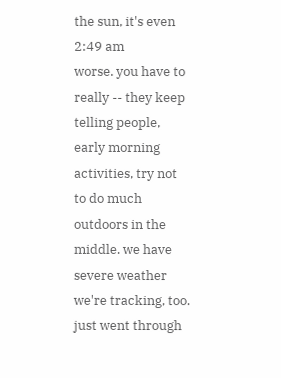the sun, it's even
2:49 am
worse. you have to really -- they keep telling people, early morning activities, try not to do much outdoors in the middle. we have severe weather we're tracking, too. just went through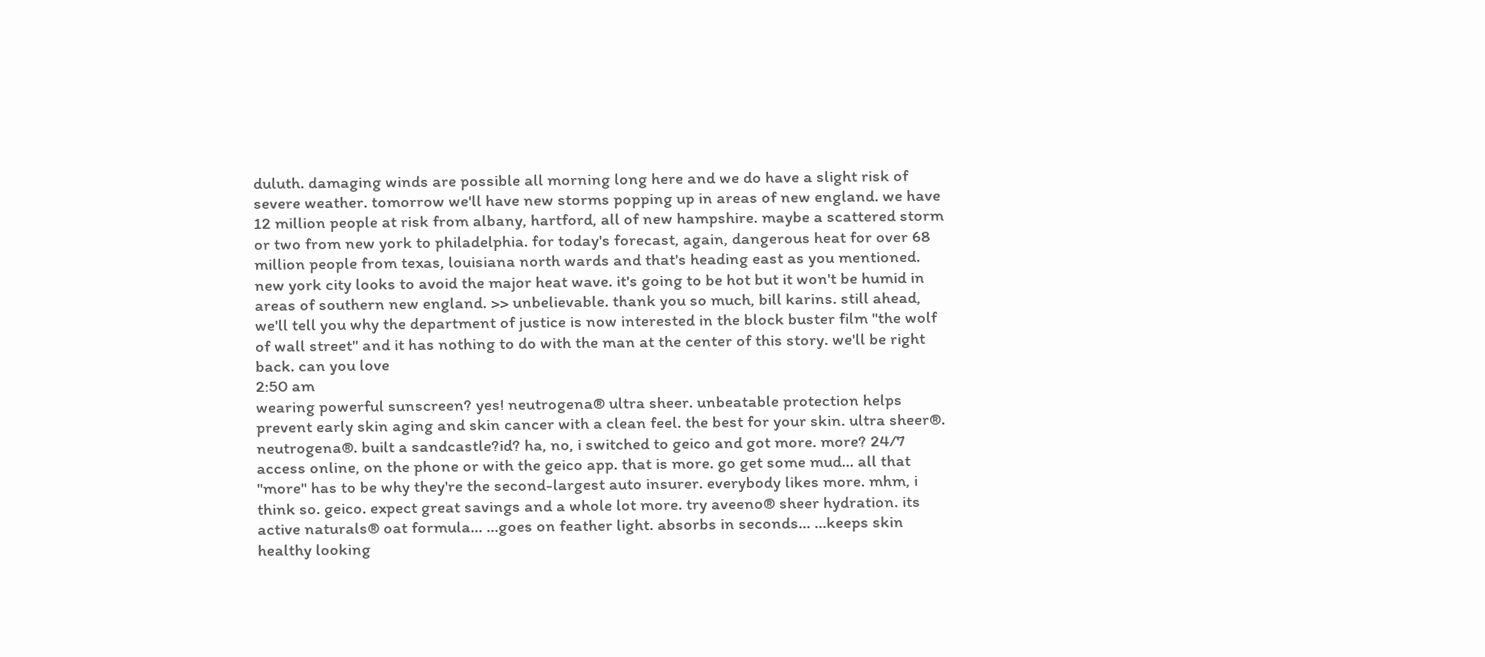duluth. damaging winds are possible all morning long here and we do have a slight risk of severe weather. tomorrow we'll have new storms popping up in areas of new england. we have 12 million people at risk from albany, hartford, all of new hampshire. maybe a scattered storm or two from new york to philadelphia. for today's forecast, again, dangerous heat for over 68 million people from texas, louisiana north wards and that's heading east as you mentioned. new york city looks to avoid the major heat wave. it's going to be hot but it won't be humid in areas of southern new england. >> unbelievable. thank you so much, bill karins. still ahead, we'll tell you why the department of justice is now interested in the block buster film "the wolf of wall street" and it has nothing to do with the man at the center of this story. we'll be right back. can you love
2:50 am
wearing powerful sunscreen? yes! neutrogena® ultra sheer. unbeatable protection helps prevent early skin aging and skin cancer with a clean feel. the best for your skin. ultra sheer®. neutrogena®. built a sandcastle?id? ha, no, i switched to geico and got more. more? 24/7 access online, on the phone or with the geico app. that is more. go get some mud... all that "more" has to be why they're the second-largest auto insurer. everybody likes more. mhm, i think so. geico. expect great savings and a whole lot more. try aveeno® sheer hydration. its active naturals® oat formula... ...goes on feather light. absorbs in seconds... ...keeps skin healthy looking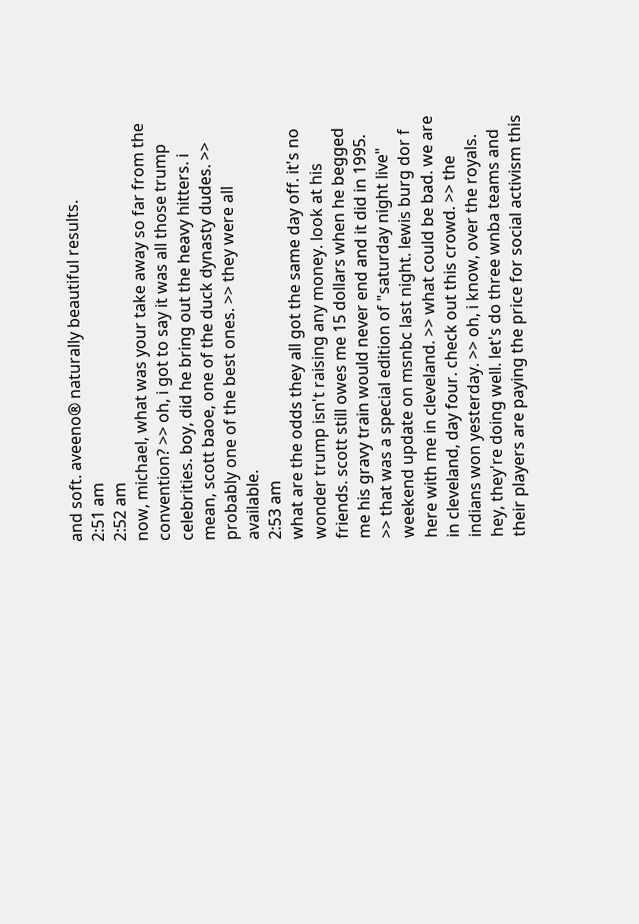and soft. aveeno® naturally beautiful results.
2:51 am
2:52 am
now, michael, what was your take away so far from the convention? >> oh, i got to say it was all those trump celebrities. boy, did he bring out the heavy hitters. i mean, scott baoe, one of the duck dynasty dudes. >> probably one of the best ones. >> they were all available.
2:53 am
what are the odds they all got the same day off. it's no wonder trump isn't raising any money. look at his friends. scott still owes me 15 dollars when he begged me his gravy train would never end and it did in 1995. >> that was a special edition of "saturday night live" weekend update on msnbc last night. lewis burg dor f here with me in cleveland. >> what could be bad. we are in cleveland, day four. check out this crowd. >> the indians won yesterday. >> oh, i know, over the royals. hey, they're doing well. let's do three wnba teams and their players are paying the price for social activism this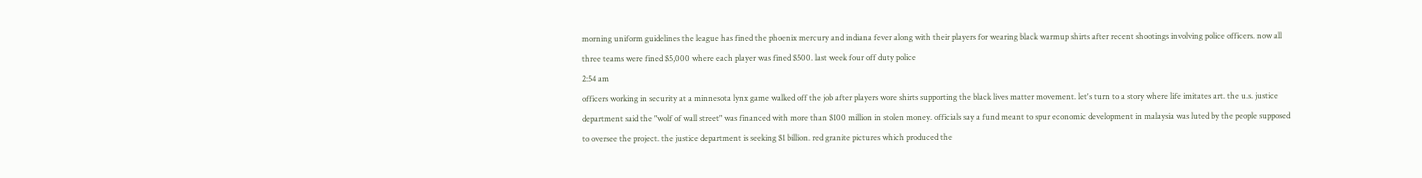morning uniform guidelines the league has fined the phoenix mercury and indiana fever along with their players for wearing black warmup shirts after recent shootings involving police officers. now all three teams were fined $5,000 where each player was fined $500. last week four off duty police
2:54 am
officers working in security at a minnesota lynx game walked off the job after players wore shirts supporting the black lives matter movement. let's turn to a story where life imitates art. the u.s. justice department said the "wolf of wall street" was financed with more than $100 million in stolen money. officials say a fund meant to spur economic development in malaysia was luted by the people supposed to oversee the project. the justice department is seeking $1 billion. red granite pictures which produced the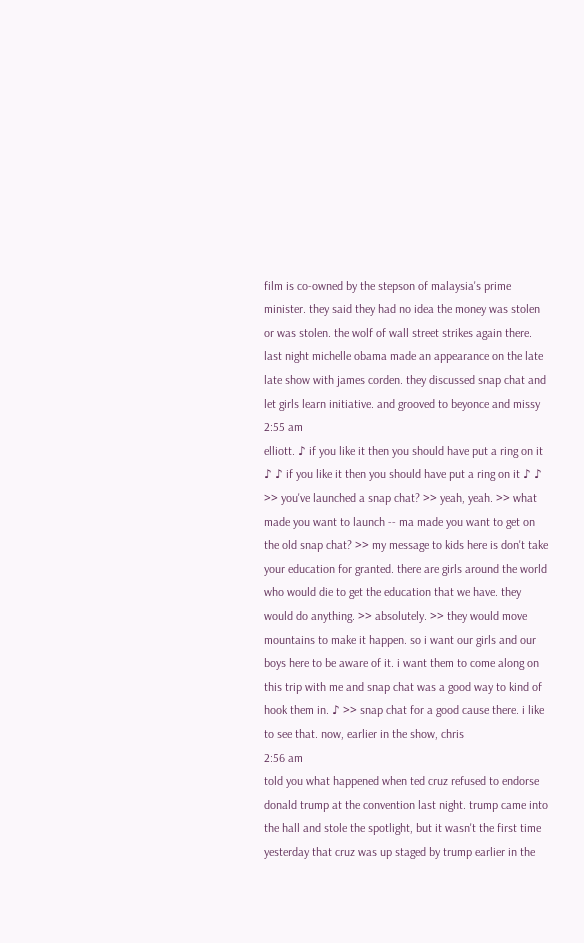film is co-owned by the stepson of malaysia's prime minister. they said they had no idea the money was stolen or was stolen. the wolf of wall street strikes again there. last night michelle obama made an appearance on the late late show with james corden. they discussed snap chat and let girls learn initiative. and grooved to beyonce and missy
2:55 am
elliott. ♪ if you like it then you should have put a ring on it ♪ ♪ if you like it then you should have put a ring on it ♪ ♪ >> you've launched a snap chat? >> yeah, yeah. >> what made you want to launch -- ma made you want to get on the old snap chat? >> my message to kids here is don't take your education for granted. there are girls around the world who would die to get the education that we have. they would do anything. >> absolutely. >> they would move mountains to make it happen. so i want our girls and our boys here to be aware of it. i want them to come along on this trip with me and snap chat was a good way to kind of hook them in. ♪ >> snap chat for a good cause there. i like to see that. now, earlier in the show, chris
2:56 am
told you what happened when ted cruz refused to endorse donald trump at the convention last night. trump came into the hall and stole the spotlight, but it wasn't the first time yesterday that cruz was up staged by trump earlier in the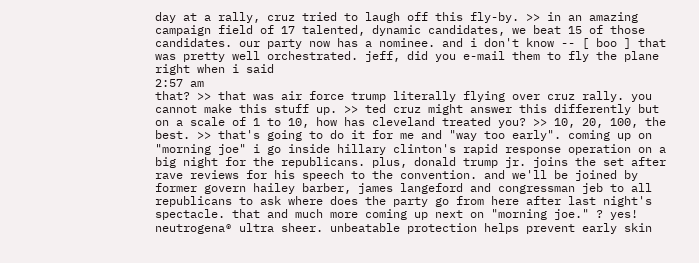day at a rally, cruz tried to laugh off this fly-by. >> in an amazing campaign field of 17 talented, dynamic candidates, we beat 15 of those candidates. our party now has a nominee. and i don't know -- [ boo ] that was pretty well orchestrated. jeff, did you e-mail them to fly the plane right when i said
2:57 am
that? >> that was air force trump literally flying over cruz rally. you cannot make this stuff up. >> ted cruz might answer this differently but on a scale of 1 to 10, how has cleveland treated you? >> 10, 20, 100, the best. >> that's going to do it for me and "way too early". coming up on "morning joe" i go inside hillary clinton's rapid response operation on a big night for the republicans. plus, donald trump jr. joins the set after rave reviews for his speech to the convention. and we'll be joined by former govern hailey barber, james langeford and congressman jeb to all republicans to ask where does the party go from here after last night's spectacle. that and much more coming up next on "morning joe." ? yes! neutrogena® ultra sheer. unbeatable protection helps prevent early skin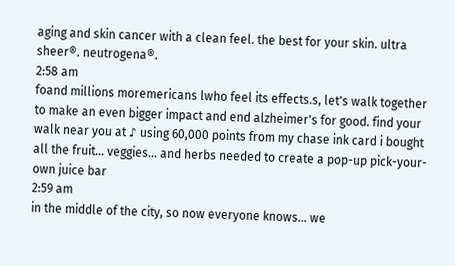aging and skin cancer with a clean feel. the best for your skin. ultra sheer®. neutrogena®.
2:58 am
foand millions moremericans lwho feel its effects.s, let's walk together to make an even bigger impact and end alzheimer's for good. find your walk near you at ♪ using 60,000 points from my chase ink card i bought all the fruit... veggies... and herbs needed to create a pop-up pick-your-own juice bar
2:59 am
in the middle of the city, so now everyone knows... we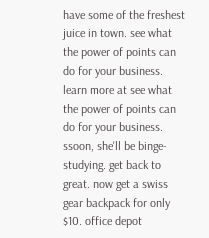have some of the freshest juice in town. see what the power of points can do for your business. learn more at see what the power of points can do for your business. ssoon, she'll be binge-studying. get back to great. now get a swiss gear backpack for only $10. office depot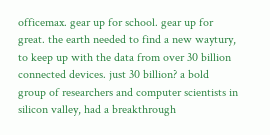officemax. gear up for school. gear up for great. the earth needed to find a new waytury, to keep up with the data from over 30 billion connected devices. just 30 billion? a bold group of researchers and computer scientists in silicon valley, had a breakthrough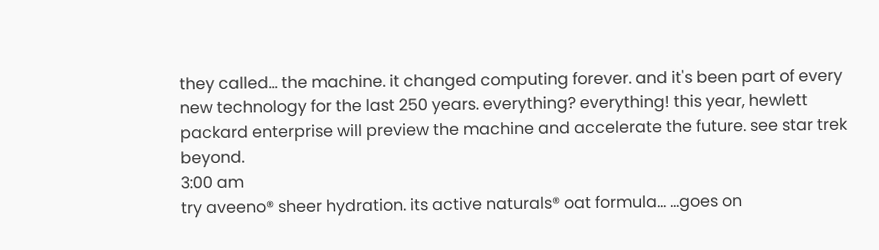they called... the machine. it changed computing forever. and it's been part of every new technology for the last 250 years. everything? everything! this year, hewlett packard enterprise will preview the machine and accelerate the future. see star trek beyond.
3:00 am
try aveeno® sheer hydration. its active naturals® oat formula... ...goes on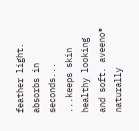feather light. absorbs in seconds... ...keeps skin healthy looking and soft. aveeno® naturally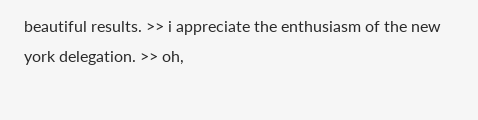beautiful results. >> i appreciate the enthusiasm of the new york delegation. >> oh,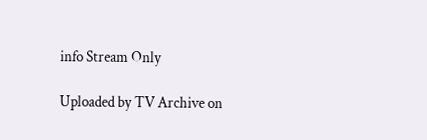info Stream Only

Uploaded by TV Archive on